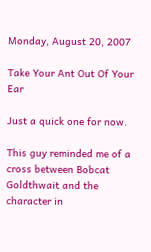Monday, August 20, 2007

Take Your Ant Out Of Your Ear

Just a quick one for now.

This guy reminded me of a cross between Bobcat Goldthwait and the character in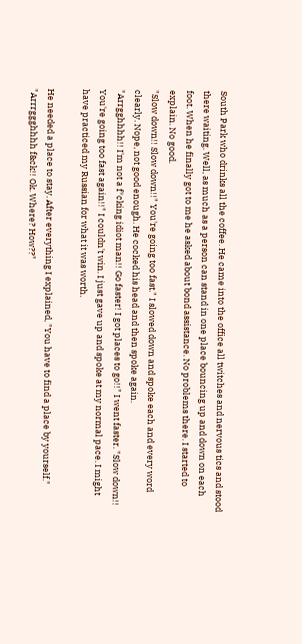South Park who drinks all the coffee. He came into the office all twitches and nervous tics and stood there waiting. Well, as much as a person can stand in one place bouncing up and down on each foot. When he finally got to me he asked about bond assistance. No problems there. I started to explain. No good.
"Slow down!! Slow down!!" You're going too fast." I slowed down and spoke each and every word clearly. Nope, not good enough. He cocked his head and then spoke again.
"Arrgghhhh!! I'm not a f*cking idiot man!! Go faster! I got places to go!!" I went faster. "Slow down!! You're going too fast again!!" I couldn't win. I just gave up and spoke at my normal pace. I might have practiced my Russian for what it was worth.

He needed a place to stay. After everything I explained, "You have to find a place by yourself."
"Arrrggghhhh f&ck!! Ok. Where? How??"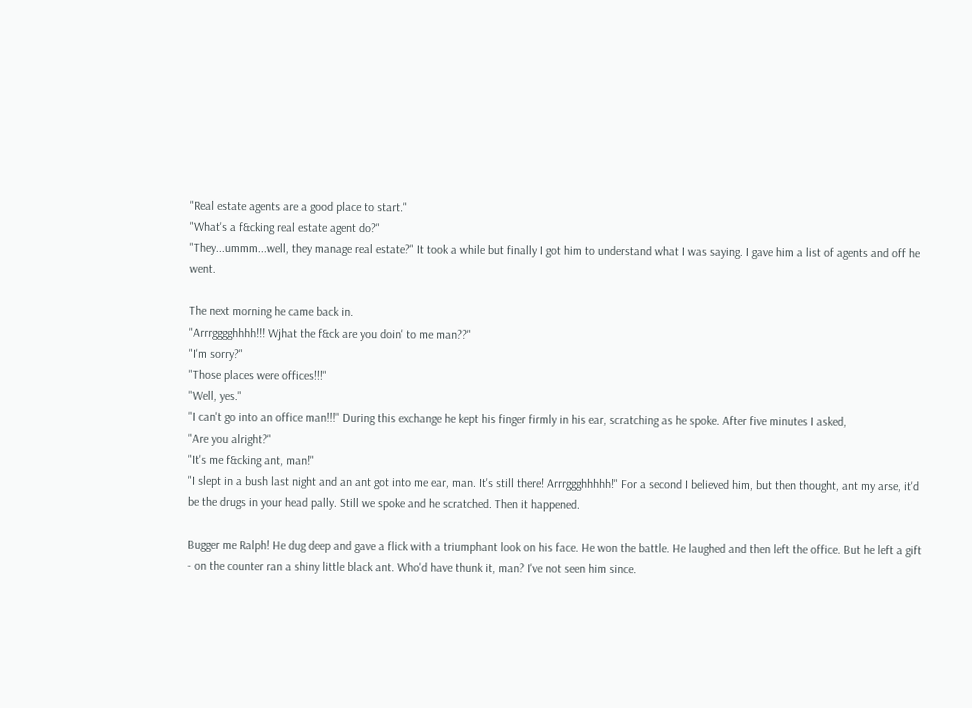"Real estate agents are a good place to start."
"What's a f&cking real estate agent do?"
"They...ummm...well, they manage real estate?" It took a while but finally I got him to understand what I was saying. I gave him a list of agents and off he went.

The next morning he came back in.
"Arrrgggghhhh!!! Wjhat the f&ck are you doin' to me man??"
"I'm sorry?"
"Those places were offices!!!"
"Well, yes."
"I can't go into an office man!!!" During this exchange he kept his finger firmly in his ear, scratching as he spoke. After five minutes I asked,
"Are you alright?"
"It's me f&cking ant, man!"
"I slept in a bush last night and an ant got into me ear, man. It's still there! Arrrggghhhhh!" For a second I believed him, but then thought, ant my arse, it'd be the drugs in your head pally. Still we spoke and he scratched. Then it happened.

Bugger me Ralph! He dug deep and gave a flick with a triumphant look on his face. He won the battle. He laughed and then left the office. But he left a gift - on the counter ran a shiny little black ant. Who'd have thunk it, man? I've not seen him since.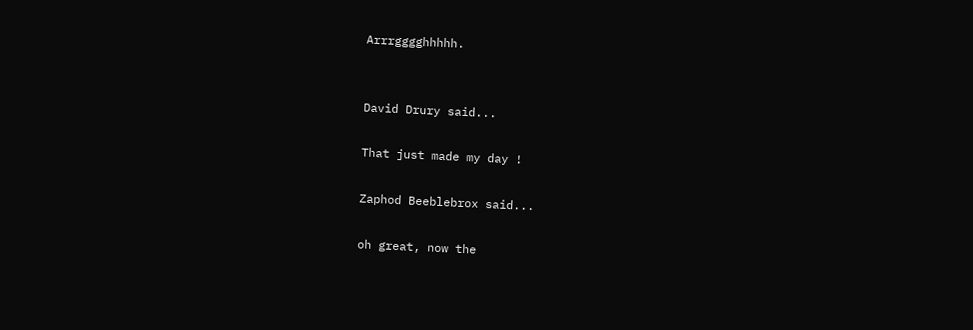Arrrgggghhhhh.


David Drury said...

That just made my day !

Zaphod Beeblebrox said...

oh great, now the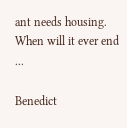ant needs housing. When will it ever end ...

Benedict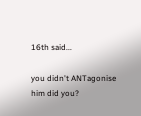16th said...

you didn't ANTagonise him did you?